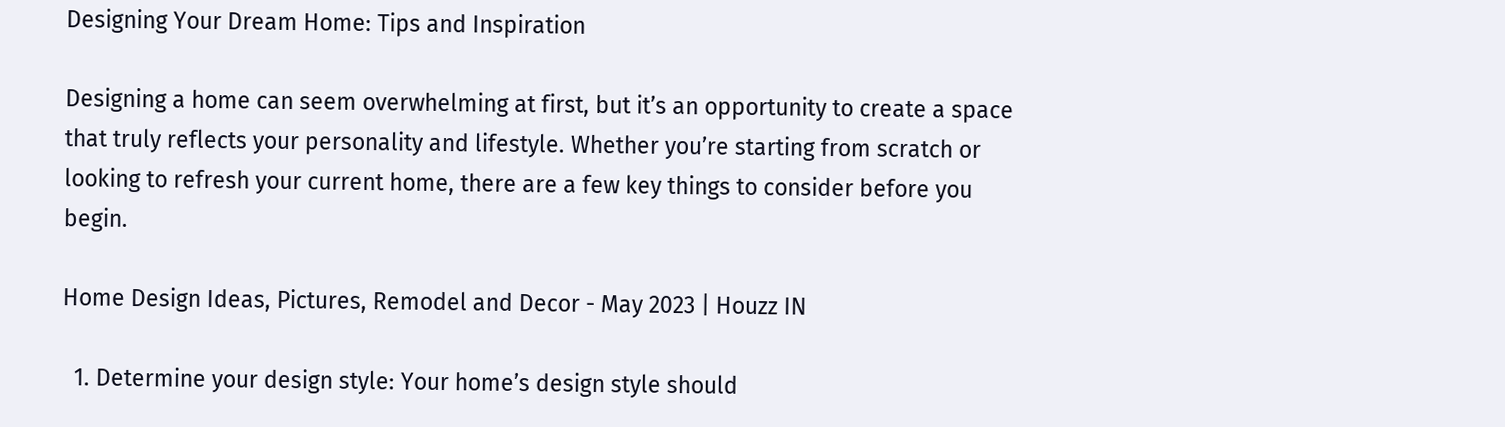Designing Your Dream Home: Tips and Inspiration

Designing a home can seem overwhelming at first, but it’s an opportunity to create a space that truly reflects your personality and lifestyle. Whether you’re starting from scratch or looking to refresh your current home, there are a few key things to consider before you begin.

Home Design Ideas, Pictures, Remodel and Decor - May 2023 | Houzz IN

  1. Determine your design style: Your home’s design style should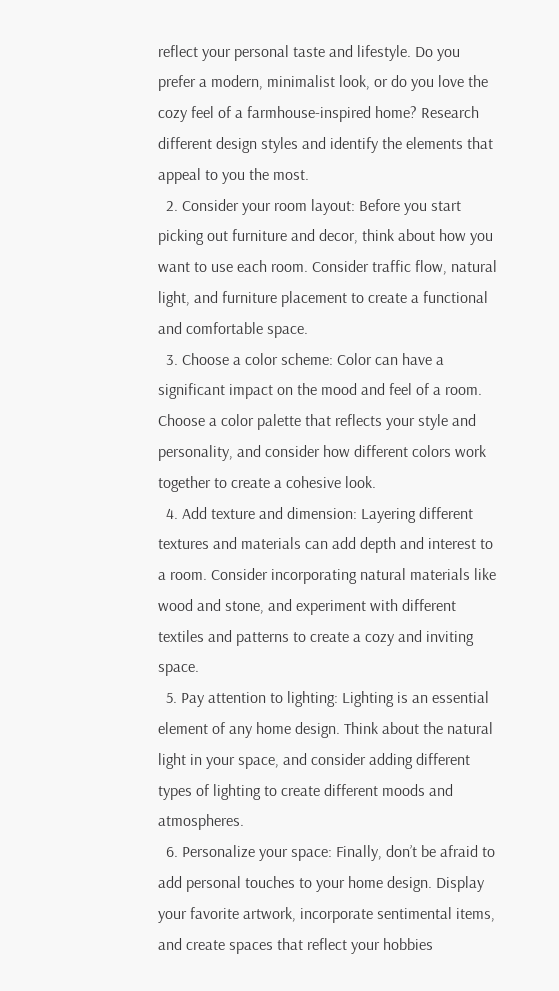reflect your personal taste and lifestyle. Do you prefer a modern, minimalist look, or do you love the cozy feel of a farmhouse-inspired home? Research different design styles and identify the elements that appeal to you the most.
  2. Consider your room layout: Before you start picking out furniture and decor, think about how you want to use each room. Consider traffic flow, natural light, and furniture placement to create a functional and comfortable space.
  3. Choose a color scheme: Color can have a significant impact on the mood and feel of a room. Choose a color palette that reflects your style and personality, and consider how different colors work together to create a cohesive look.
  4. Add texture and dimension: Layering different textures and materials can add depth and interest to a room. Consider incorporating natural materials like wood and stone, and experiment with different textiles and patterns to create a cozy and inviting space.
  5. Pay attention to lighting: Lighting is an essential element of any home design. Think about the natural light in your space, and consider adding different types of lighting to create different moods and atmospheres.
  6. Personalize your space: Finally, don’t be afraid to add personal touches to your home design. Display your favorite artwork, incorporate sentimental items, and create spaces that reflect your hobbies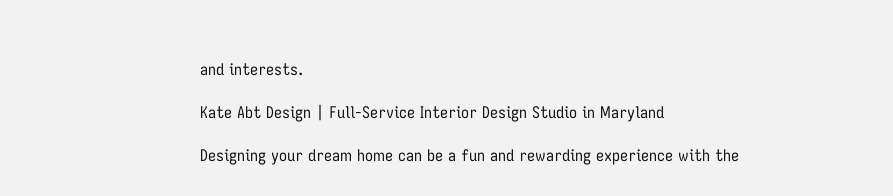and interests.

Kate Abt Design | Full-Service Interior Design Studio in Maryland

Designing your dream home can be a fun and rewarding experience with the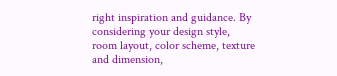right inspiration and guidance. By considering your design style, room layout, color scheme, texture and dimension,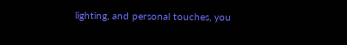lighting, and personal touches, you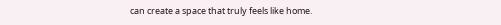can create a space that truly feels like home.